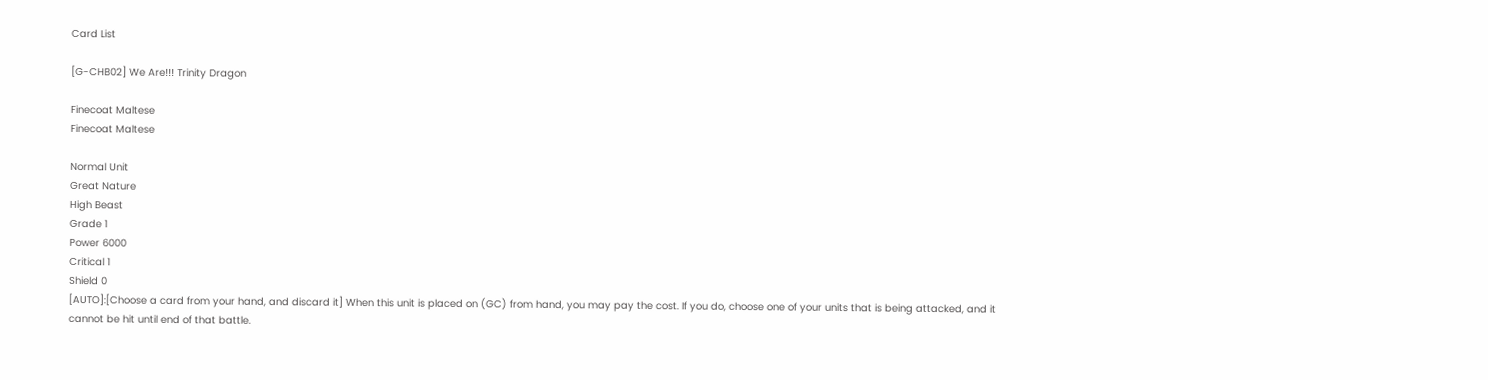Card List

[G-CHB02] We Are!!! Trinity Dragon

Finecoat Maltese
Finecoat Maltese

Normal Unit
Great Nature
High Beast
Grade 1
Power 6000
Critical 1
Shield 0
[AUTO]:[Choose a card from your hand, and discard it] When this unit is placed on (GC) from hand, you may pay the cost. If you do, choose one of your units that is being attacked, and it cannot be hit until end of that battle.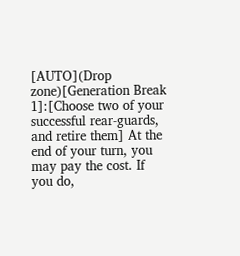[AUTO](Drop zone)[Generation Break 1]:[Choose two of your successful rear-guards, and retire them] At the end of your turn, you may pay the cost. If you do,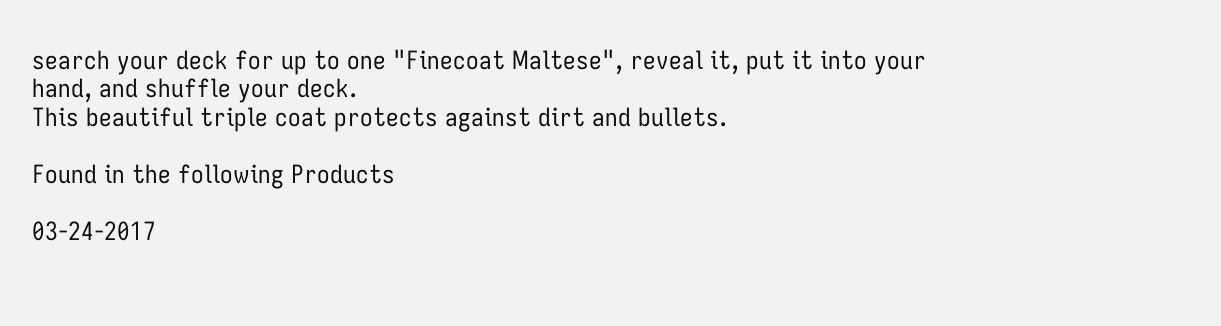search your deck for up to one "Finecoat Maltese", reveal it, put it into your hand, and shuffle your deck.
This beautiful triple coat protects against dirt and bullets.

Found in the following Products

03-24-2017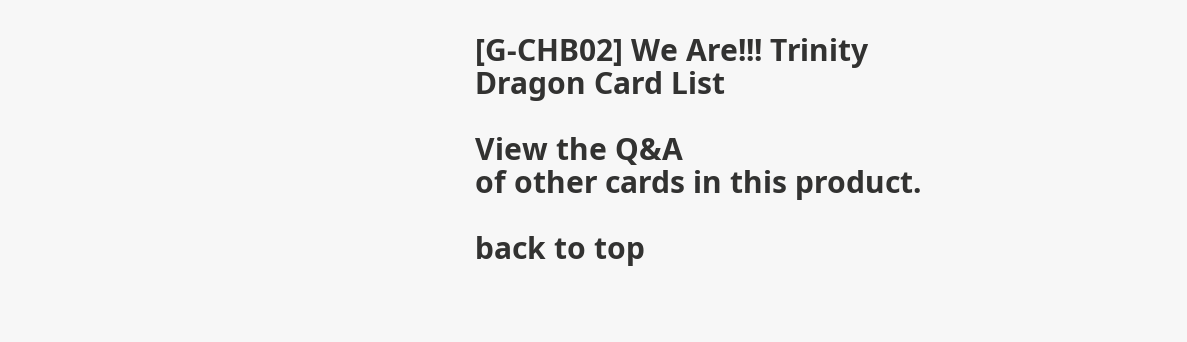[G-CHB02] We Are!!! Trinity Dragon Card List

View the Q&A
of other cards in this product.

back to top